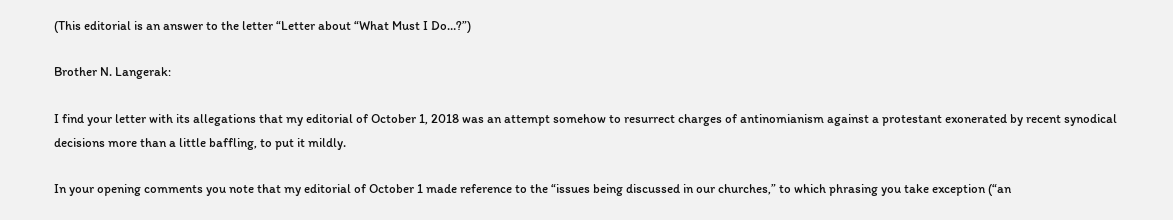(This editorial is an answer to the letter “Letter about “What Must I Do…?”)

Brother N. Langerak:

I find your letter with its allegations that my editorial of October 1, 2018 was an attempt somehow to resurrect charges of antinomianism against a protestant exonerated by recent synodical decisions more than a little baffling, to put it mildly.

In your opening comments you note that my editorial of October 1 made reference to the “issues being discussed in our churches,” to which phrasing you take exception (“an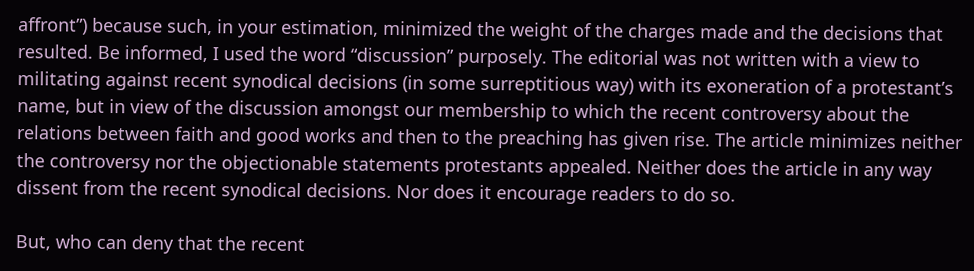affront”) because such, in your estimation, minimized the weight of the charges made and the decisions that resulted. Be informed, I used the word “discussion” purposely. The editorial was not written with a view to militating against recent synodical decisions (in some surreptitious way) with its exoneration of a protestant’s name, but in view of the discussion amongst our membership to which the recent controversy about the relations between faith and good works and then to the preaching has given rise. The article minimizes neither the controversy nor the objectionable statements protestants appealed. Neither does the article in any way dissent from the recent synodical decisions. Nor does it encourage readers to do so.

But, who can deny that the recent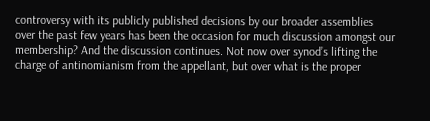controversy with its publicly published decisions by our broader assemblies over the past few years has been the occasion for much discussion amongst our membership? And the discussion continues. Not now over synod’s lifting the charge of antinomianism from the appellant, but over what is the proper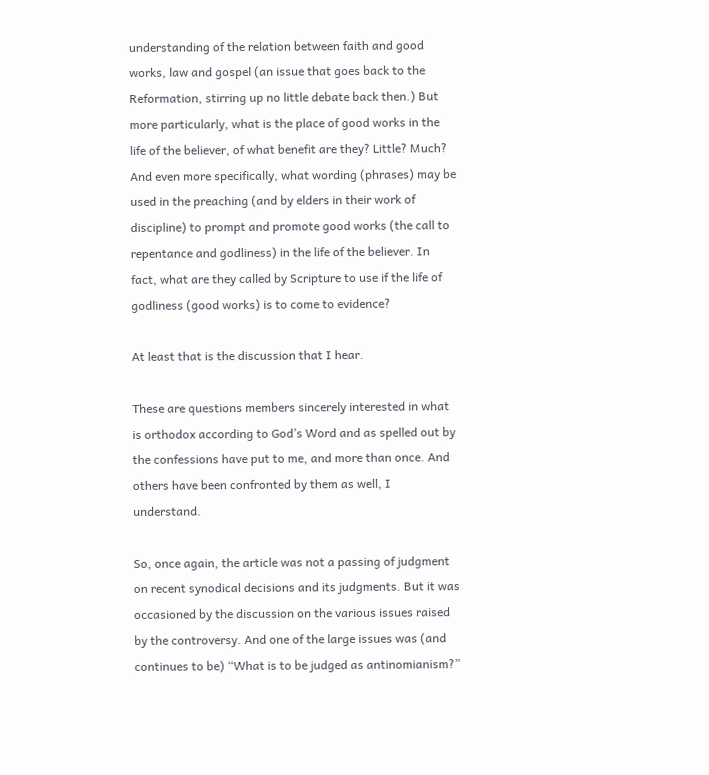understanding of the relation between faith and good works, law and gospel (an issue that goes back to the Reformation, stirring up no little debate back then.) But more particularly, what is the place of good works in the life of the believer, of what benefit are they? Little? Much? And even more specifically, what wording (phrases) may be used in the preaching (and by elders in their work of discipline) to prompt and promote good works (the call to repentance and godliness) in the life of the believer. In fact, what are they called by Scripture to use if the life of godliness (good works) is to come to evidence?

At least that is the discussion that I hear.

These are questions members sincerely interested in what is orthodox according to God’s Word and as spelled out by the confessions have put to me, and more than once. And others have been confronted by them as well, I understand.

So, once again, the article was not a passing of judgment on recent synodical decisions and its judgments. But it was occasioned by the discussion on the various issues raised by the controversy. And one of the large issues was (and continues to be) “What is to be judged as antinomianism?”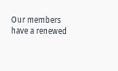Our members have a renewed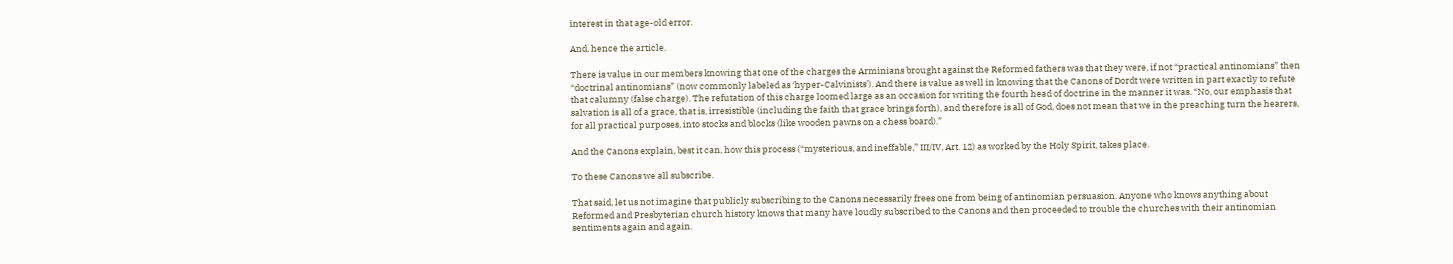interest in that age-old error.

And, hence the article.

There is value in our members knowing that one of the charges the Arminians brought against the Reformed fathers was that they were, if not “practical antinomians” then “doctrinal antinomians” (now commonly labeled as ‘hyper-Calvinists’). And there is value as well in knowing that the Canons of Dordt were written in part exactly to refute that calumny (false charge). The refutation of this charge loomed large as an occasion for writing the fourth head of doctrine in the manner it was. “No, our emphasis that salvation is all of a grace, that is, irresistible (including the faith that grace brings forth), and therefore is all of God, does not mean that we in the preaching turn the hearers, for all practical purposes, into stocks and blocks (like wooden pawns on a chess board).”

And the Canons explain, best it can, how this process (“mysterious, and ineffable,” III/IV, Art. 12) as worked by the Holy Spirit, takes place.

To these Canons we all subscribe.

That said, let us not imagine that publicly subscribing to the Canons necessarily frees one from being of antinomian persuasion. Anyone who knows anything about Reformed and Presbyterian church history knows that many have loudly subscribed to the Canons and then proceeded to trouble the churches with their antinomian sentiments again and again.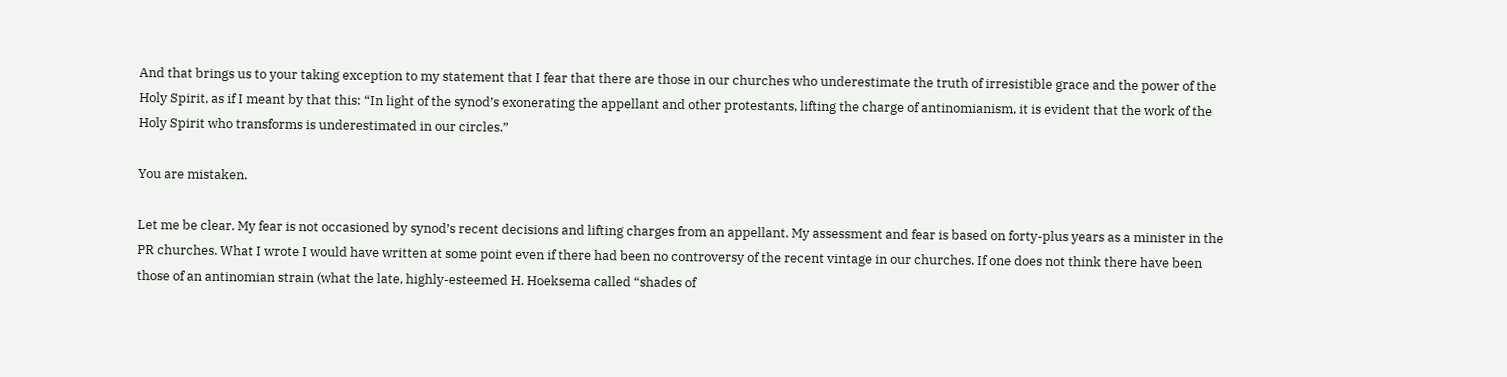And that brings us to your taking exception to my statement that I fear that there are those in our churches who underestimate the truth of irresistible grace and the power of the Holy Spirit, as if I meant by that this: “In light of the synod’s exonerating the appellant and other protestants, lifting the charge of antinomianism, it is evident that the work of the Holy Spirit who transforms is underestimated in our circles.”

You are mistaken.

Let me be clear. My fear is not occasioned by synod’s recent decisions and lifting charges from an appellant. My assessment and fear is based on forty-plus years as a minister in the PR churches. What I wrote I would have written at some point even if there had been no controversy of the recent vintage in our churches. If one does not think there have been those of an antinomian strain (what the late, highly-esteemed H. Hoeksema called “shades of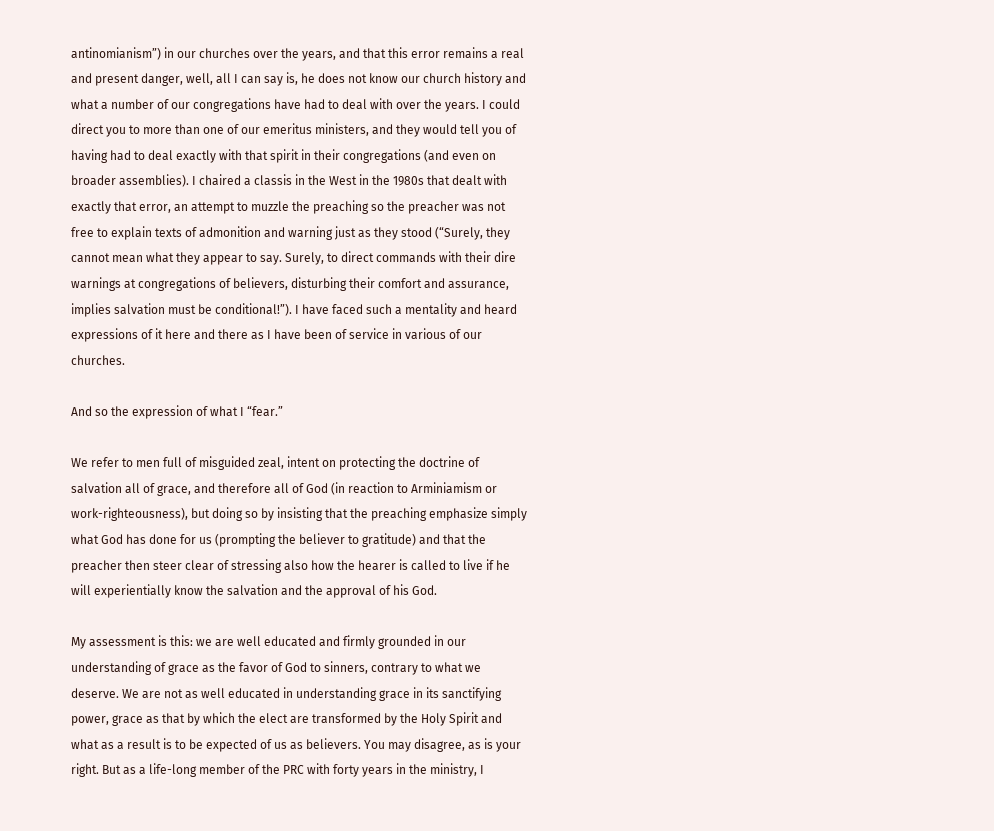antinomianism”) in our churches over the years, and that this error remains a real and present danger, well, all I can say is, he does not know our church history and what a number of our congregations have had to deal with over the years. I could direct you to more than one of our emeritus ministers, and they would tell you of having had to deal exactly with that spirit in their congregations (and even on broader assemblies). I chaired a classis in the West in the 1980s that dealt with exactly that error, an attempt to muzzle the preaching so the preacher was not free to explain texts of admonition and warning just as they stood (“Surely, they cannot mean what they appear to say. Surely, to direct commands with their dire warnings at congregations of believers, disturbing their comfort and assurance, implies salvation must be conditional!”). I have faced such a mentality and heard expressions of it here and there as I have been of service in various of our churches.

And so the expression of what I “fear.”

We refer to men full of misguided zeal, intent on protecting the doctrine of salvation all of grace, and therefore all of God (in reaction to Arminiamism or work-righteousness), but doing so by insisting that the preaching emphasize simply what God has done for us (prompting the believer to gratitude) and that the preacher then steer clear of stressing also how the hearer is called to live if he will experientially know the salvation and the approval of his God.

My assessment is this: we are well educated and firmly grounded in our understanding of grace as the favor of God to sinners, contrary to what we deserve. We are not as well educated in understanding grace in its sanctifying power, grace as that by which the elect are transformed by the Holy Spirit and what as a result is to be expected of us as believers. You may disagree, as is your right. But as a life-long member of the PRC with forty years in the ministry, I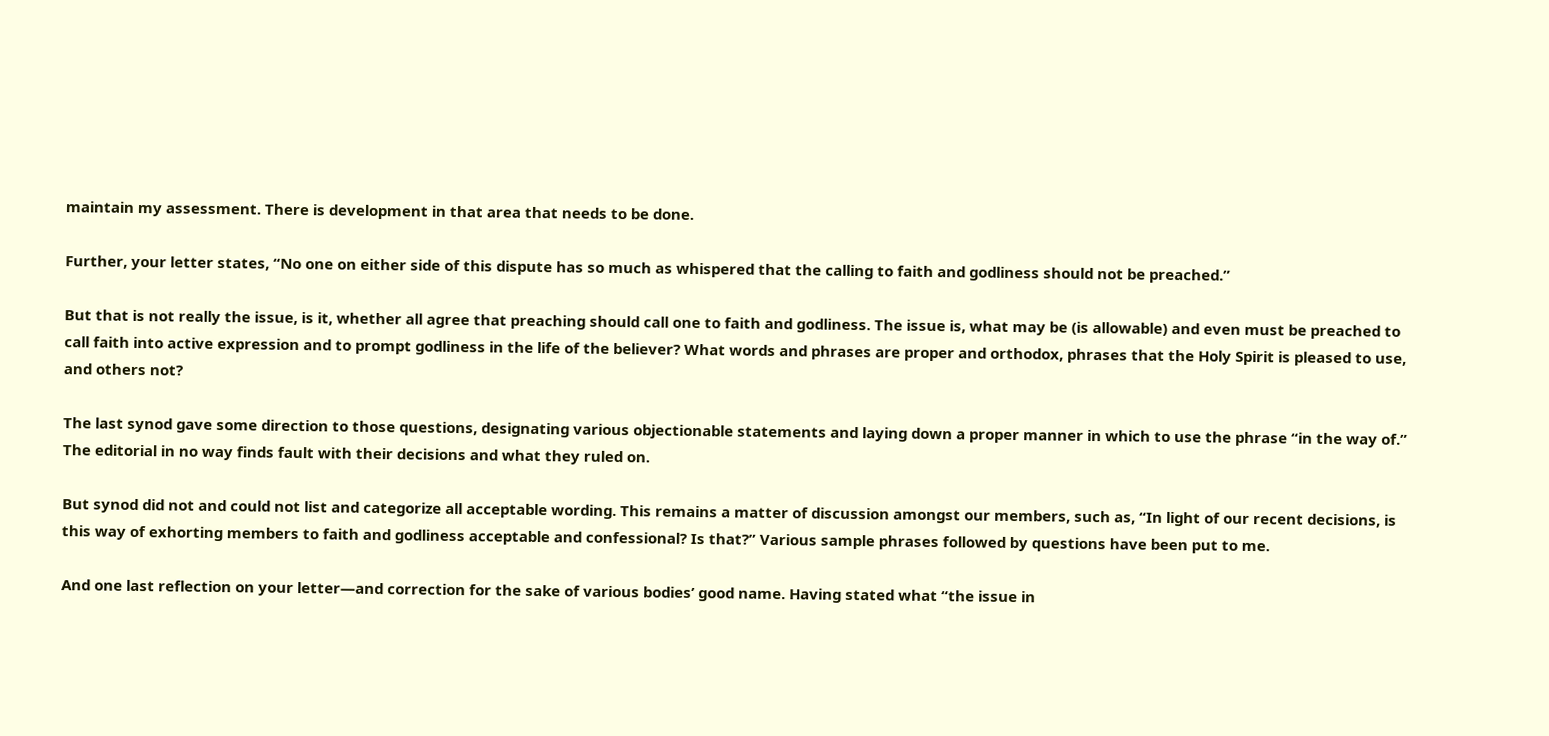maintain my assessment. There is development in that area that needs to be done.

Further, your letter states, “No one on either side of this dispute has so much as whispered that the calling to faith and godliness should not be preached.”

But that is not really the issue, is it, whether all agree that preaching should call one to faith and godliness. The issue is, what may be (is allowable) and even must be preached to call faith into active expression and to prompt godliness in the life of the believer? What words and phrases are proper and orthodox, phrases that the Holy Spirit is pleased to use, and others not?

The last synod gave some direction to those questions, designating various objectionable statements and laying down a proper manner in which to use the phrase “in the way of.” The editorial in no way finds fault with their decisions and what they ruled on.

But synod did not and could not list and categorize all acceptable wording. This remains a matter of discussion amongst our members, such as, “In light of our recent decisions, is this way of exhorting members to faith and godliness acceptable and confessional? Is that?” Various sample phrases followed by questions have been put to me.

And one last reflection on your letter—and correction for the sake of various bodies’ good name. Having stated what “the issue in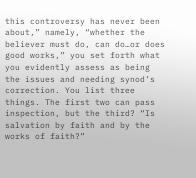this controversy has never been about,” namely, “whether the believer must do, can do…or does good works,” you set forth what you evidently assess as being the issues and needing synod’s correction. You list three things. The first two can pass inspection, but the third? “Is salvation by faith and by the works of faith?”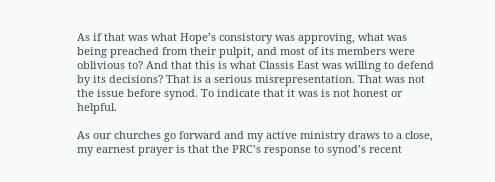As if that was what Hope’s consistory was approving, what was being preached from their pulpit, and most of its members were oblivious to? And that this is what Classis East was willing to defend by its decisions? That is a serious misrepresentation. That was not the issue before synod. To indicate that it was is not honest or helpful.

As our churches go forward and my active ministry draws to a close, my earnest prayer is that the PRC’s response to synod’s recent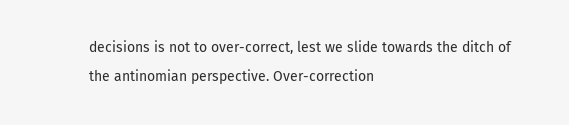decisions is not to over-correct, lest we slide towards the ditch of the antinomian perspective. Over-correction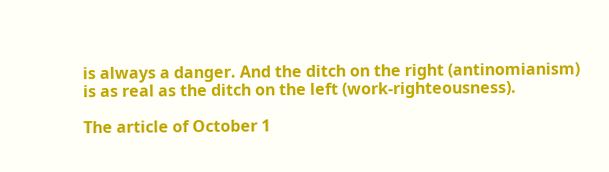is always a danger. And the ditch on the right (antinomianism) is as real as the ditch on the left (work-righteousness).

The article of October 1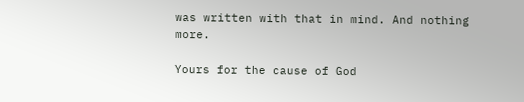was written with that in mind. And nothing more.

Yours for the cause of God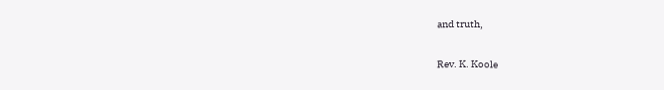and truth,

Rev. K. Koole